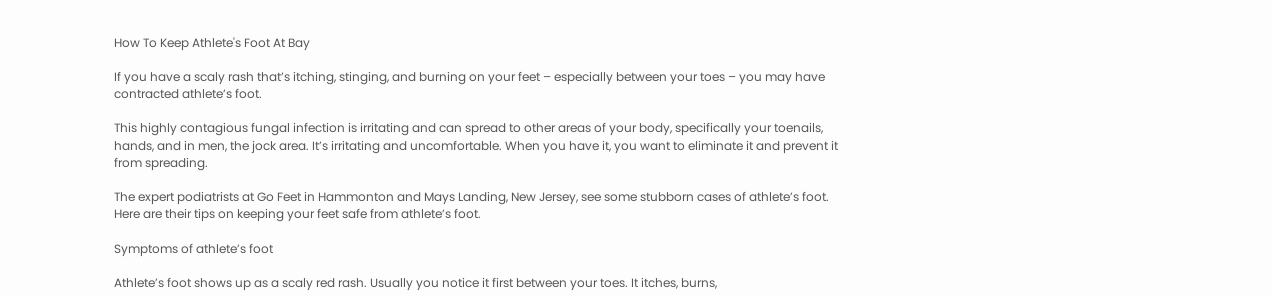How To Keep Athlete's Foot At Bay

If you have a scaly rash that’s itching, stinging, and burning on your feet – especially between your toes – you may have contracted athlete’s foot.

This highly contagious fungal infection is irritating and can spread to other areas of your body, specifically your toenails, hands, and in men, the jock area. It’s irritating and uncomfortable. When you have it, you want to eliminate it and prevent it from spreading.

The expert podiatrists at Go Feet in Hammonton and Mays Landing, New Jersey, see some stubborn cases of athlete’s foot. Here are their tips on keeping your feet safe from athlete’s foot.

Symptoms of athlete’s foot

Athlete’s foot shows up as a scaly red rash. Usually you notice it first between your toes. It itches, burns,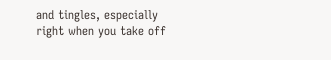and tingles, especially right when you take off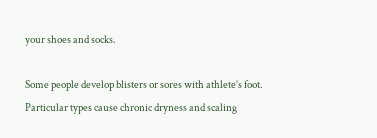your shoes and socks.

Some people develop blisters or sores with athlete’s foot. Particular types cause chronic dryness and scaling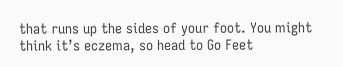that runs up the sides of your foot. You might think it’s eczema, so head to Go Feet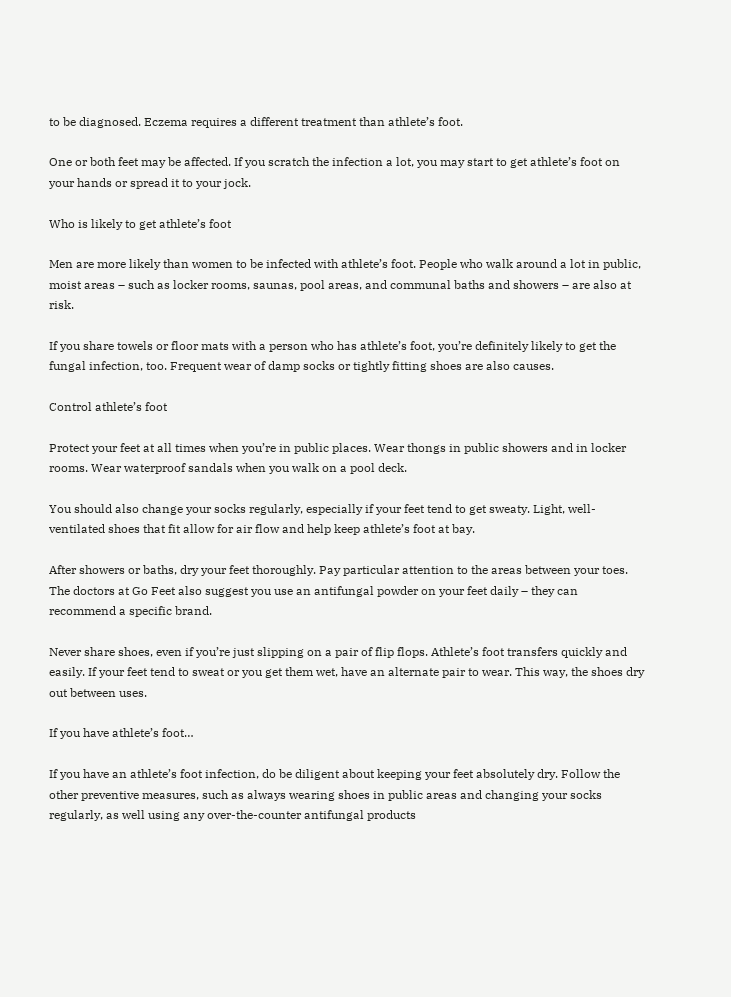to be diagnosed. Eczema requires a different treatment than athlete’s foot.

One or both feet may be affected. If you scratch the infection a lot, you may start to get athlete’s foot on your hands or spread it to your jock.

Who is likely to get athlete’s foot

Men are more likely than women to be infected with athlete’s foot. People who walk around a lot in public, moist areas – such as locker rooms, saunas, pool areas, and communal baths and showers – are also at risk.

If you share towels or floor mats with a person who has athlete’s foot, you’re definitely likely to get the fungal infection, too. Frequent wear of damp socks or tightly fitting shoes are also causes.

Control athlete’s foot

Protect your feet at all times when you’re in public places. Wear thongs in public showers and in locker rooms. Wear waterproof sandals when you walk on a pool deck.

You should also change your socks regularly, especially if your feet tend to get sweaty. Light, well-ventilated shoes that fit allow for air flow and help keep athlete’s foot at bay.

After showers or baths, dry your feet thoroughly. Pay particular attention to the areas between your toes. The doctors at Go Feet also suggest you use an antifungal powder on your feet daily – they can recommend a specific brand.

Never share shoes, even if you’re just slipping on a pair of flip flops. Athlete’s foot transfers quickly and easily. If your feet tend to sweat or you get them wet, have an alternate pair to wear. This way, the shoes dry out between uses.

If you have athlete’s foot…

If you have an athlete’s foot infection, do be diligent about keeping your feet absolutely dry. Follow the other preventive measures, such as always wearing shoes in public areas and changing your socks regularly, as well using any over-the-counter antifungal products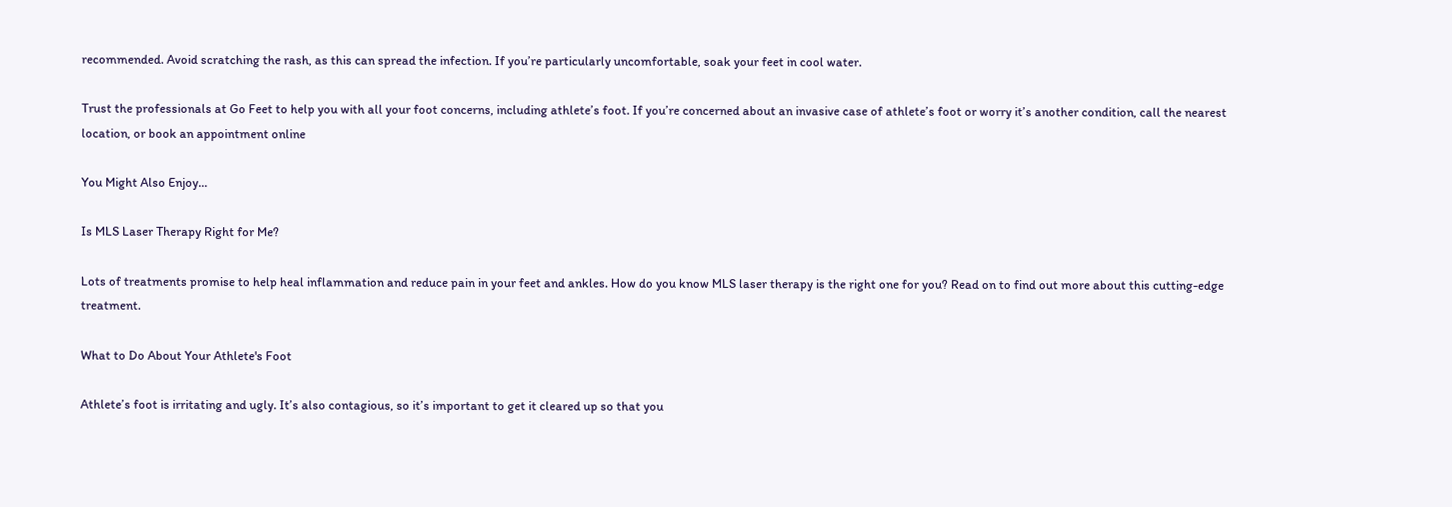recommended. Avoid scratching the rash, as this can spread the infection. If you’re particularly uncomfortable, soak your feet in cool water.

Trust the professionals at Go Feet to help you with all your foot concerns, including athlete’s foot. If you’re concerned about an invasive case of athlete’s foot or worry it’s another condition, call the nearest location, or book an appointment online

You Might Also Enjoy...

Is MLS Laser Therapy Right for Me?

Lots of treatments promise to help heal inflammation and reduce pain in your feet and ankles. How do you know MLS laser therapy is the right one for you? Read on to find out more about this cutting-edge treatment.

What to Do About Your Athlete's Foot

Athlete’s foot is irritating and ugly. It’s also contagious, so it’s important to get it cleared up so that you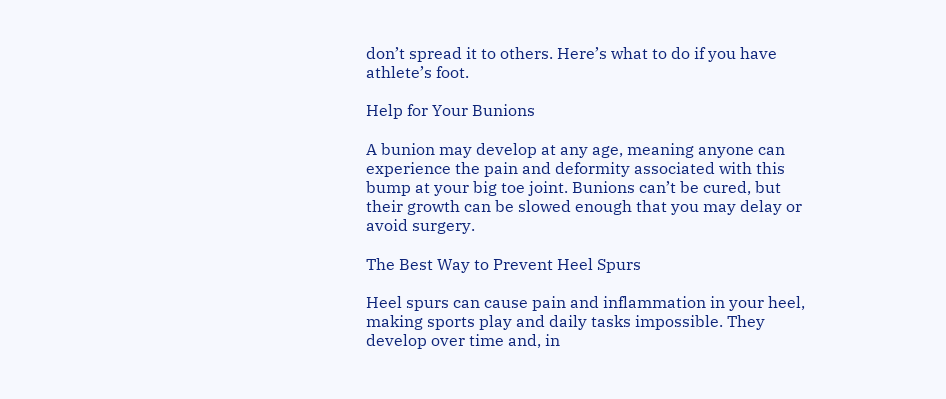don’t spread it to others. Here’s what to do if you have athlete’s foot.

Help for Your Bunions

A bunion may develop at any age, meaning anyone can experience the pain and deformity associated with this bump at your big toe joint. Bunions can’t be cured, but their growth can be slowed enough that you may delay or avoid surgery.

The Best Way to Prevent Heel Spurs

Heel spurs can cause pain and inflammation in your heel, making sports play and daily tasks impossible. They develop over time and, in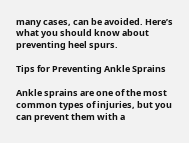many cases, can be avoided. Here’s what you should know about preventing heel spurs.

Tips for Preventing Ankle Sprains

Ankle sprains are one of the most common types of injuries, but you can prevent them with a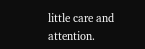little care and attention.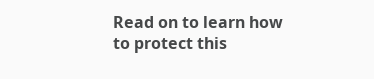Read on to learn how to protect this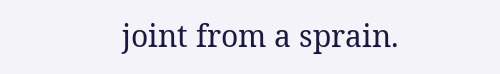joint from a sprain.